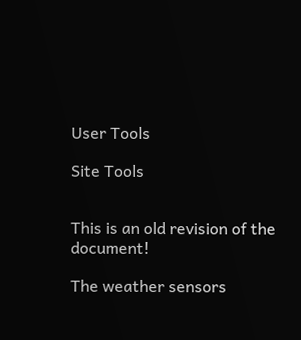User Tools

Site Tools


This is an old revision of the document!

The weather sensors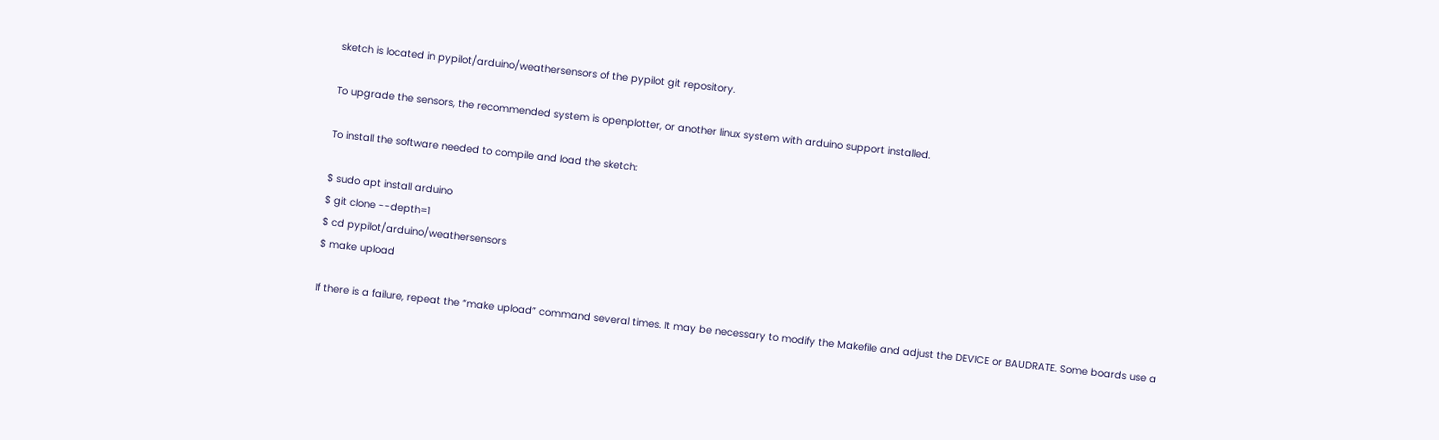sketch is located in pypilot/arduino/weathersensors of the pypilot git repository.

To upgrade the sensors, the recommended system is openplotter, or another linux system with arduino support installed.

To install the software needed to compile and load the sketch:

$ sudo apt install arduino
$ git clone --depth=1
$ cd pypilot/arduino/weathersensors
$ make upload

If there is a failure, repeat the “make upload” command several times. It may be necessary to modify the Makefile and adjust the DEVICE or BAUDRATE. Some boards use a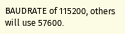BAUDRATE of 115200, others will use 57600.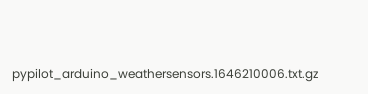pypilot_arduino_weathersensors.1646210006.txt.gz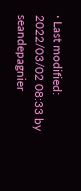· Last modified: 2022/03/02 08:33 by seandepagnier